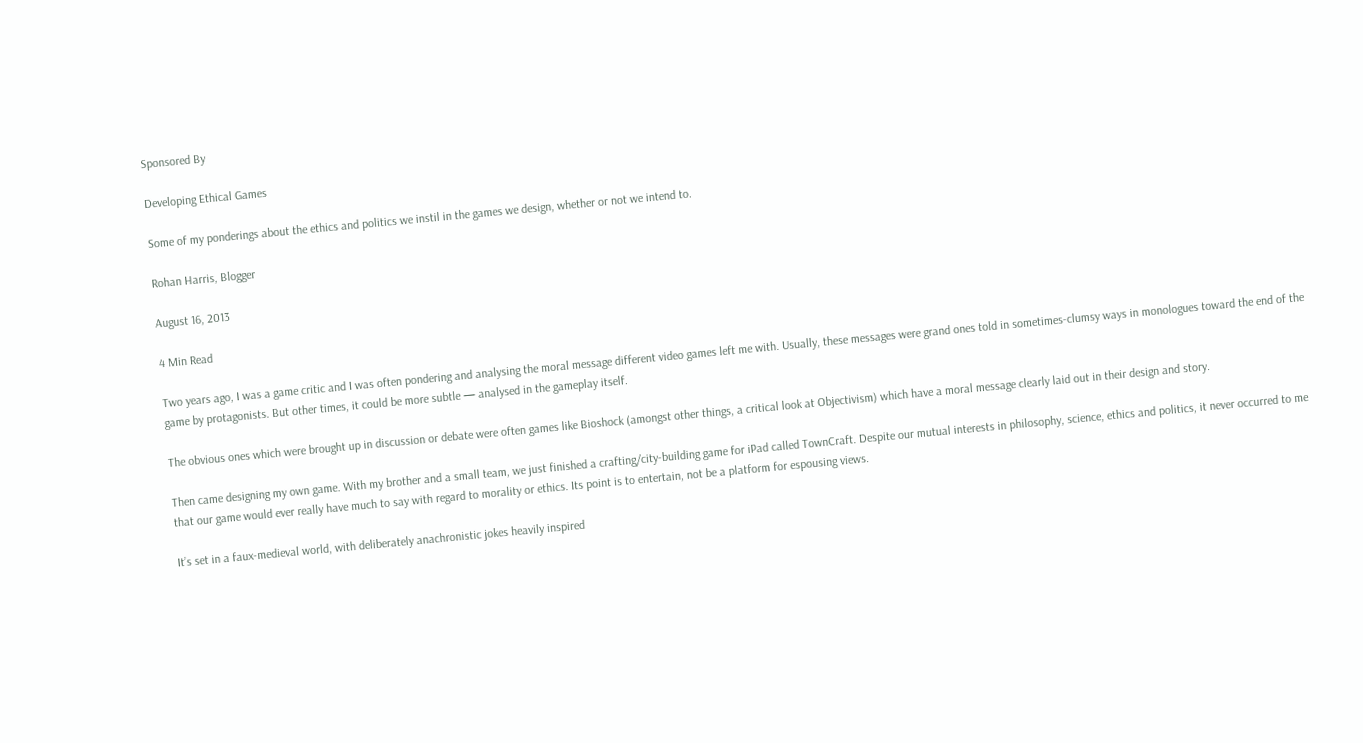Sponsored By

Developing Ethical Games

Some of my ponderings about the ethics and politics we instil in the games we design, whether or not we intend to.

Rohan Harris, Blogger

August 16, 2013

4 Min Read

Two years ago, I was a game critic and I was often pondering and analysing the moral message different video games left me with. Usually, these messages were grand ones told in sometimes-clumsy ways in monologues toward the end of the game by protagonists. But other times, it could be more subtle — analysed in the gameplay itself.

The obvious ones which were brought up in discussion or debate were often games like Bioshock (amongst other things, a critical look at Objectivism) which have a moral message clearly laid out in their design and story.

Then came designing my own game. With my brother and a small team, we just finished a crafting/city-building game for iPad called TownCraft. Despite our mutual interests in philosophy, science, ethics and politics, it never occurred to me that our game would ever really have much to say with regard to morality or ethics. Its point is to entertain, not be a platform for espousing views.

It’s set in a faux-medieval world, with deliberately anachronistic jokes heavily inspired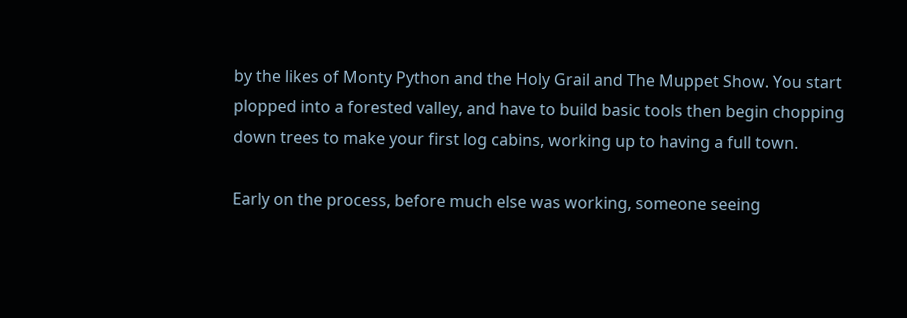by the likes of Monty Python and the Holy Grail and The Muppet Show. You start plopped into a forested valley, and have to build basic tools then begin chopping down trees to make your first log cabins, working up to having a full town.

Early on the process, before much else was working, someone seeing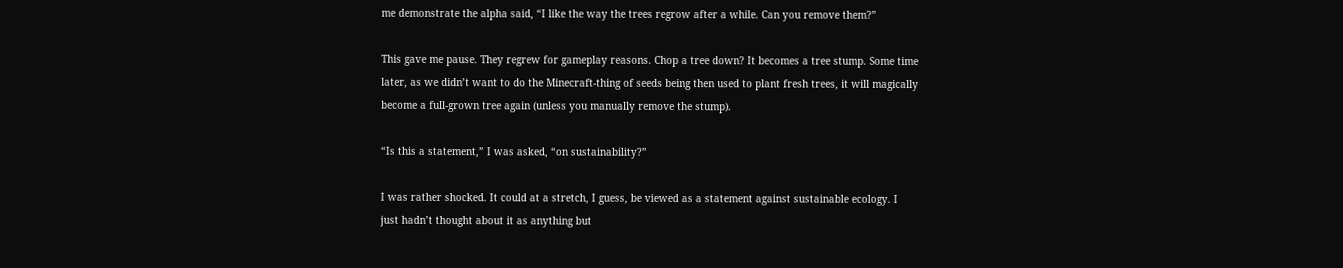me demonstrate the alpha said, “I like the way the trees regrow after a while. Can you remove them?”

This gave me pause. They regrew for gameplay reasons. Chop a tree down? It becomes a tree stump. Some time later, as we didn’t want to do the Minecraft-thing of seeds being then used to plant fresh trees, it will magically become a full-grown tree again (unless you manually remove the stump).

“Is this a statement,” I was asked, “on sustainability?”

I was rather shocked. It could at a stretch, I guess, be viewed as a statement against sustainable ecology. I just hadn’t thought about it as anything but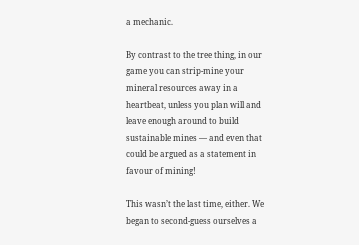a mechanic.

By contrast to the tree thing, in our game you can strip-mine your mineral resources away in a heartbeat, unless you plan will and leave enough around to build sustainable mines — and even that could be argued as a statement in favour of mining!

This wasn’t the last time, either. We began to second-guess ourselves a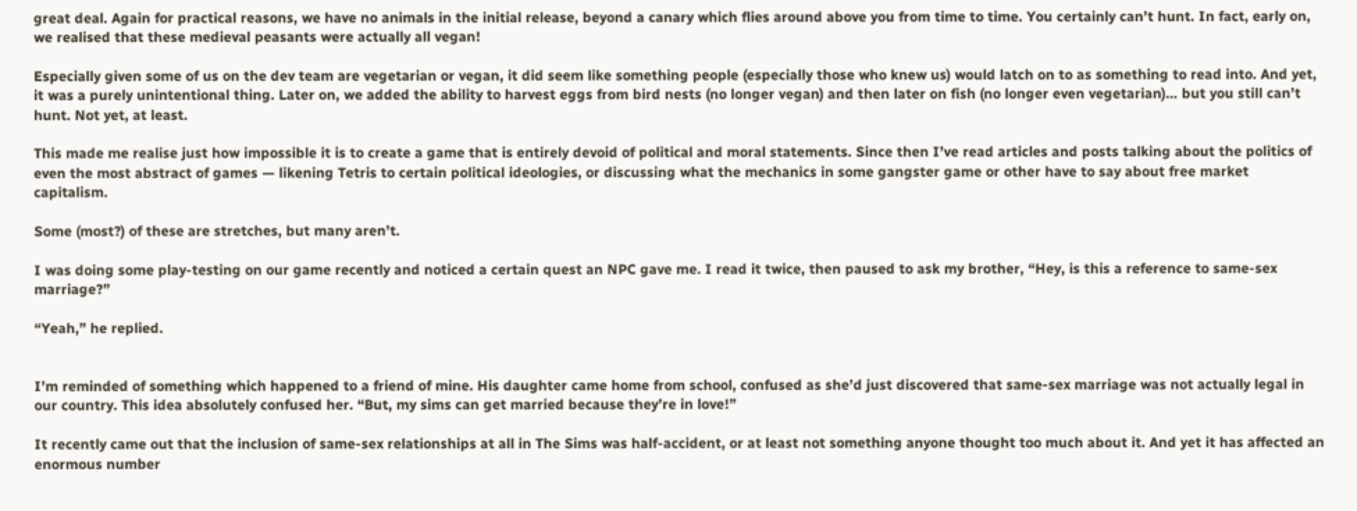great deal. Again for practical reasons, we have no animals in the initial release, beyond a canary which flies around above you from time to time. You certainly can’t hunt. In fact, early on, we realised that these medieval peasants were actually all vegan!

Especially given some of us on the dev team are vegetarian or vegan, it did seem like something people (especially those who knew us) would latch on to as something to read into. And yet, it was a purely unintentional thing. Later on, we added the ability to harvest eggs from bird nests (no longer vegan) and then later on fish (no longer even vegetarian)… but you still can’t hunt. Not yet, at least.

This made me realise just how impossible it is to create a game that is entirely devoid of political and moral statements. Since then I’ve read articles and posts talking about the politics of even the most abstract of games — likening Tetris to certain political ideologies, or discussing what the mechanics in some gangster game or other have to say about free market capitalism.

Some (most?) of these are stretches, but many aren’t.

I was doing some play-testing on our game recently and noticed a certain quest an NPC gave me. I read it twice, then paused to ask my brother, “Hey, is this a reference to same-sex marriage?”

“Yeah,” he replied.


I’m reminded of something which happened to a friend of mine. His daughter came home from school, confused as she’d just discovered that same-sex marriage was not actually legal in our country. This idea absolutely confused her. “But, my sims can get married because they’re in love!”

It recently came out that the inclusion of same-sex relationships at all in The Sims was half-accident, or at least not something anyone thought too much about it. And yet it has affected an enormous number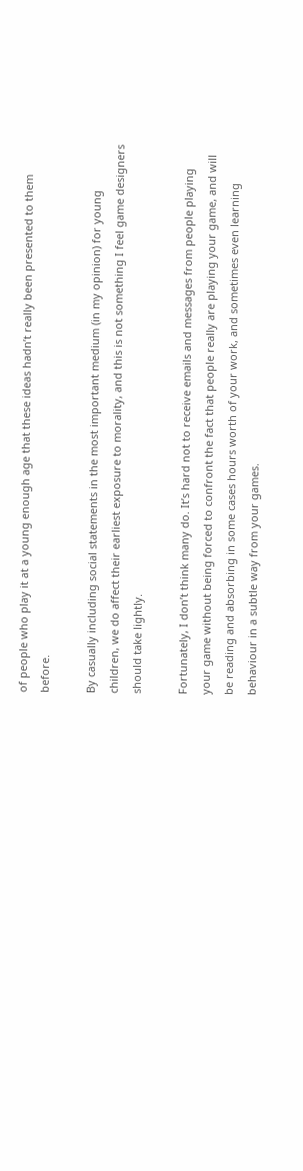of people who play it at a young enough age that these ideas hadn’t really been presented to them before.

By casually including social statements in the most important medium (in my opinion) for young children, we do affect their earliest exposure to morality, and this is not something I feel game designers should take lightly.

Fortunately, I don’t think many do. It’s hard not to receive emails and messages from people playing your game without being forced to confront the fact that people really are playing your game, and will be reading and absorbing in some cases hours worth of your work, and sometimes even learning behaviour in a subtle way from your games.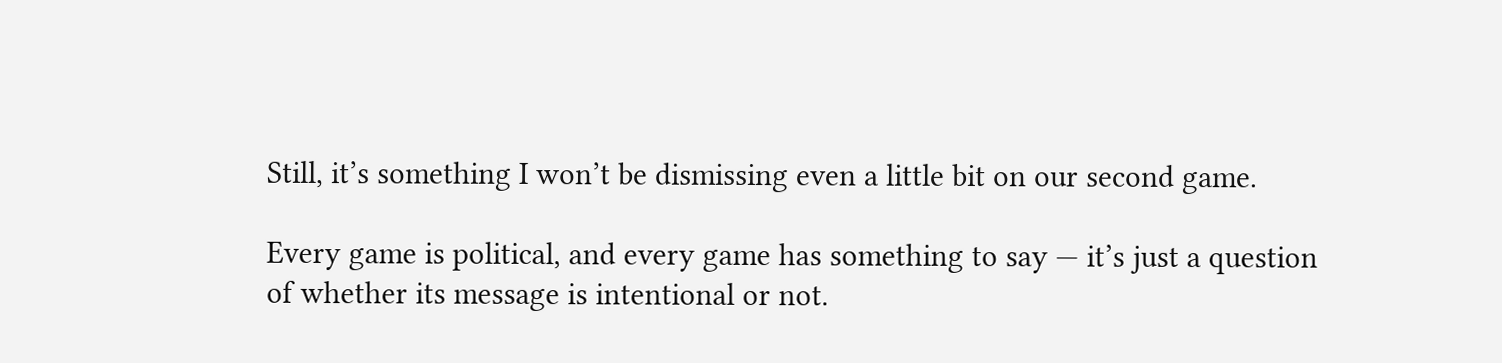Still, it’s something I won’t be dismissing even a little bit on our second game.

Every game is political, and every game has something to say — it’s just a question of whether its message is intentional or not.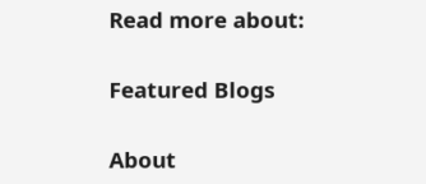Read more about:

Featured Blogs

About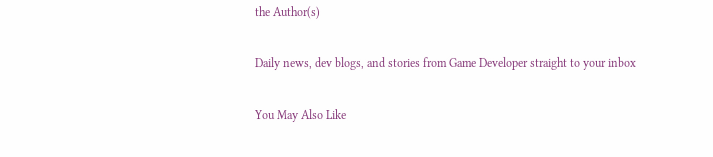the Author(s)

Daily news, dev blogs, and stories from Game Developer straight to your inbox

You May Also Like